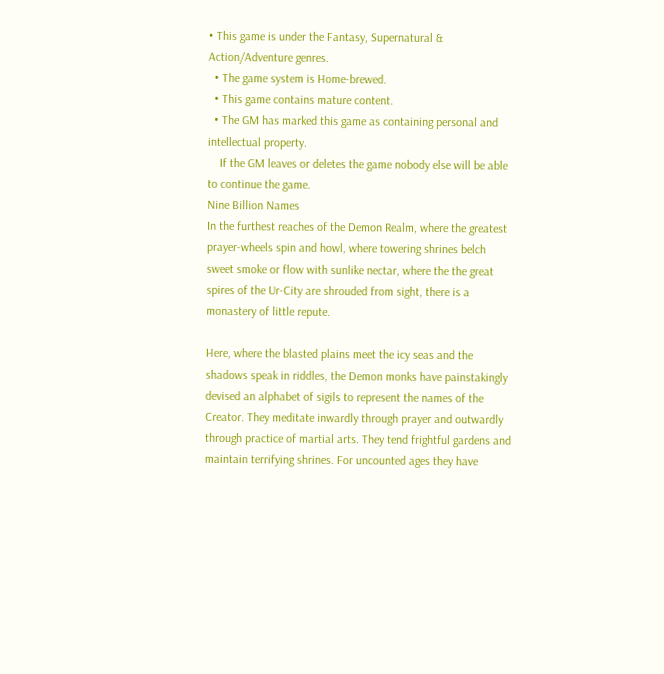• This game is under the Fantasy, Supernatural & Action/Adventure genres.
  • The game system is Home-brewed.
  • This game contains mature content.
  • The GM has marked this game as containing personal and intellectual property.
    If the GM leaves or deletes the game nobody else will be able to continue the game.
Nine Billion Names
In the furthest reaches of the Demon Realm, where the greatest prayer-wheels spin and howl, where towering shrines belch sweet smoke or flow with sunlike nectar, where the the great spires of the Ur-City are shrouded from sight, there is a monastery of little repute.

Here, where the blasted plains meet the icy seas and the shadows speak in riddles, the Demon monks have painstakingly devised an alphabet of sigils to represent the names of the Creator. They meditate inwardly through prayer and outwardly through practice of martial arts. They tend frightful gardens and maintain terrifying shrines. For uncounted ages they have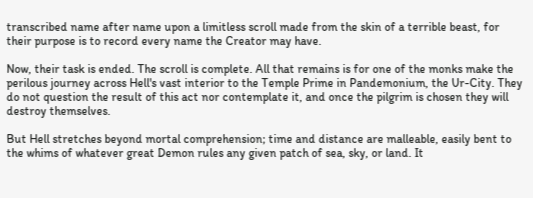transcribed name after name upon a limitless scroll made from the skin of a terrible beast, for their purpose is to record every name the Creator may have.

Now, their task is ended. The scroll is complete. All that remains is for one of the monks make the perilous journey across Hell's vast interior to the Temple Prime in Pandemonium, the Ur-City. They do not question the result of this act nor contemplate it, and once the pilgrim is chosen they will destroy themselves.

But Hell stretches beyond mortal comprehension; time and distance are malleable, easily bent to the whims of whatever great Demon rules any given patch of sea, sky, or land. It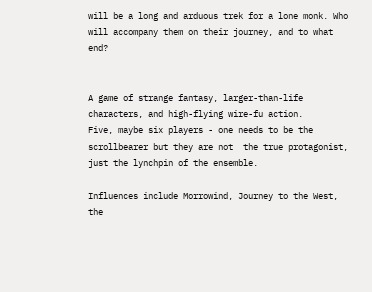will be a long and arduous trek for a lone monk. Who will accompany them on their journey, and to what end?


A game of strange fantasy, larger-than-life characters, and high-flying wire-fu action.
Five, maybe six players - one needs to be the scrollbearer but they are not  the true protagonist, just the lynchpin of the ensemble.

Influences include Morrowind, Journey to the West, the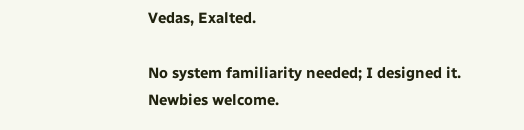Vedas, Exalted.

No system familiarity needed; I designed it.
Newbies welcome.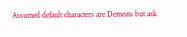Assumed default characters are Demons but ask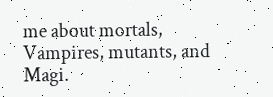me about mortals, Vampires, mutants, and Magi.